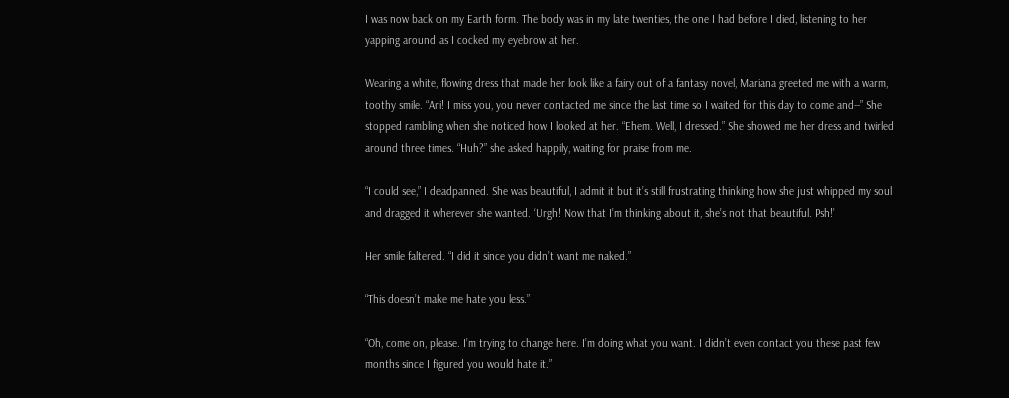I was now back on my Earth form. The body was in my late twenties, the one I had before I died, listening to her yapping around as I cocked my eyebrow at her.

Wearing a white, flowing dress that made her look like a fairy out of a fantasy novel, Mariana greeted me with a warm, toothy smile. “Ari! I miss you, you never contacted me since the last time so I waited for this day to come and--” She stopped rambling when she noticed how I looked at her. “Ehem. Well, I dressed.” She showed me her dress and twirled around three times. “Huh?” she asked happily, waiting for praise from me.

“I could see,” I deadpanned. She was beautiful, I admit it but it’s still frustrating thinking how she just whipped my soul and dragged it wherever she wanted. ‘Urgh! Now that I’m thinking about it, she’s not that beautiful. Psh!’

Her smile faltered. “I did it since you didn’t want me naked.”

“This doesn’t make me hate you less.”

“Oh, come on, please. I’m trying to change here. I’m doing what you want. I didn’t even contact you these past few months since I figured you would hate it.”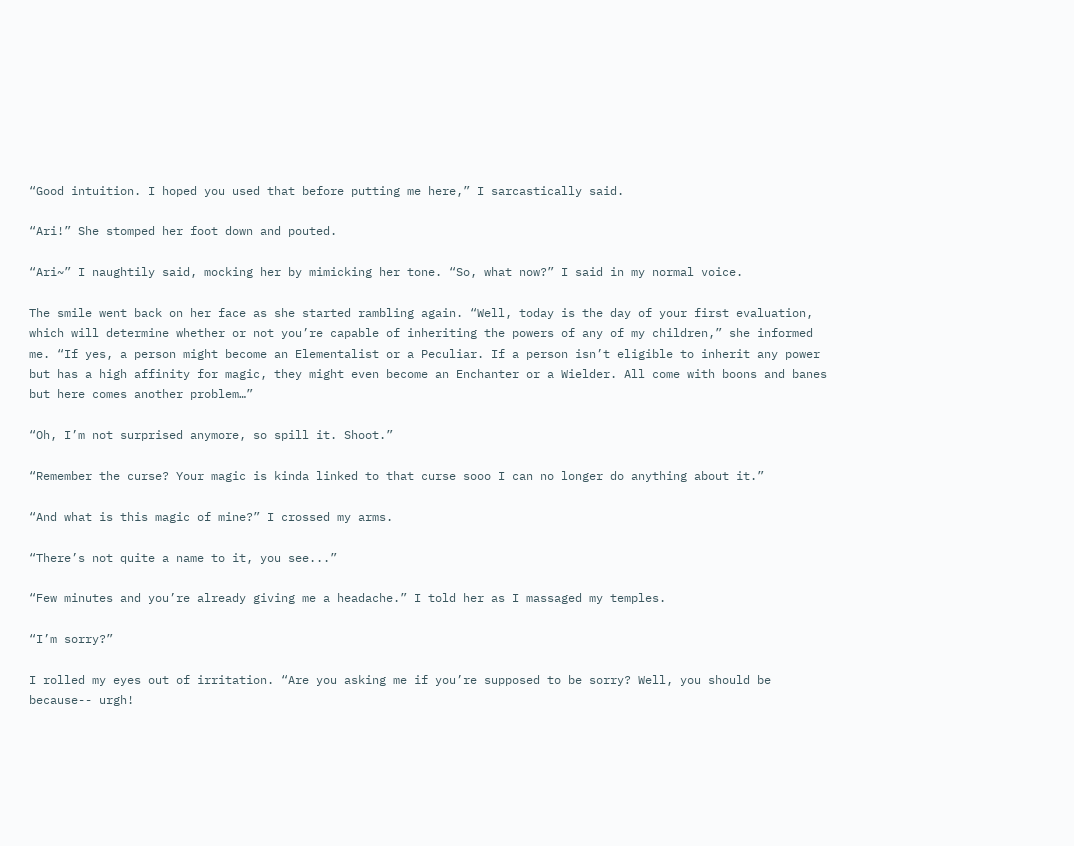“Good intuition. I hoped you used that before putting me here,” I sarcastically said.

“Ari!” She stomped her foot down and pouted.

“Ari~” I naughtily said, mocking her by mimicking her tone. “So, what now?” I said in my normal voice.

The smile went back on her face as she started rambling again. “Well, today is the day of your first evaluation, which will determine whether or not you’re capable of inheriting the powers of any of my children,” she informed me. “If yes, a person might become an Elementalist or a Peculiar. If a person isn’t eligible to inherit any power but has a high affinity for magic, they might even become an Enchanter or a Wielder. All come with boons and banes but here comes another problem…”

“Oh, I’m not surprised anymore, so spill it. Shoot.”

“Remember the curse? Your magic is kinda linked to that curse sooo I can no longer do anything about it.”

“And what is this magic of mine?” I crossed my arms.

“There’s not quite a name to it, you see...”

“Few minutes and you’re already giving me a headache.” I told her as I massaged my temples.

“I’m sorry?”

I rolled my eyes out of irritation. “Are you asking me if you’re supposed to be sorry? Well, you should be because-- urgh!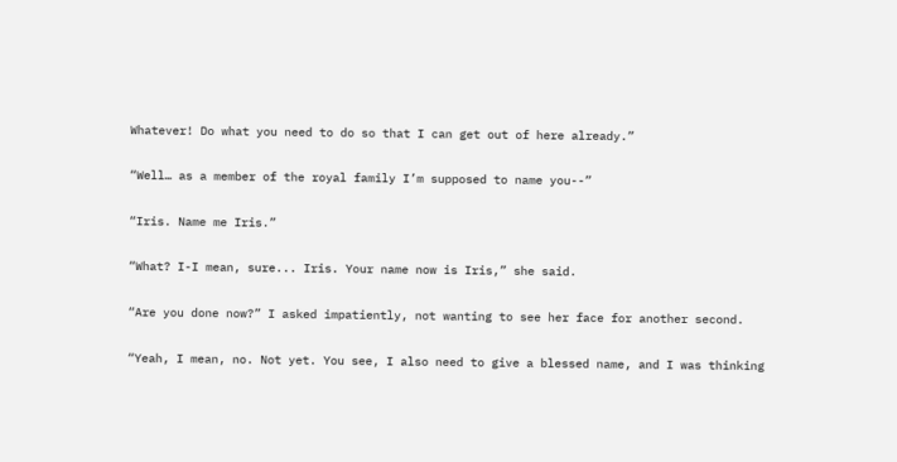Whatever! Do what you need to do so that I can get out of here already.”

“Well… as a member of the royal family I’m supposed to name you--”

“Iris. Name me Iris.”

“What? I-I mean, sure... Iris. Your name now is Iris,” she said.

“Are you done now?” I asked impatiently, not wanting to see her face for another second.

“Yeah, I mean, no. Not yet. You see, I also need to give a blessed name, and I was thinking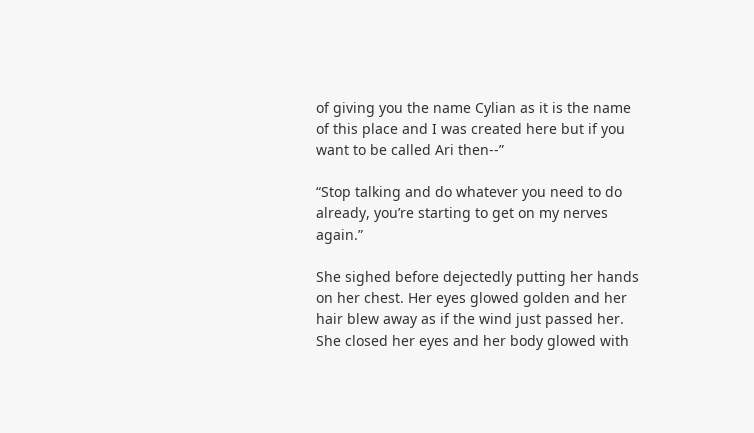of giving you the name Cylian as it is the name of this place and I was created here but if you want to be called Ari then--”

“Stop talking and do whatever you need to do already, you’re starting to get on my nerves again.”

She sighed before dejectedly putting her hands on her chest. Her eyes glowed golden and her hair blew away as if the wind just passed her. She closed her eyes and her body glowed with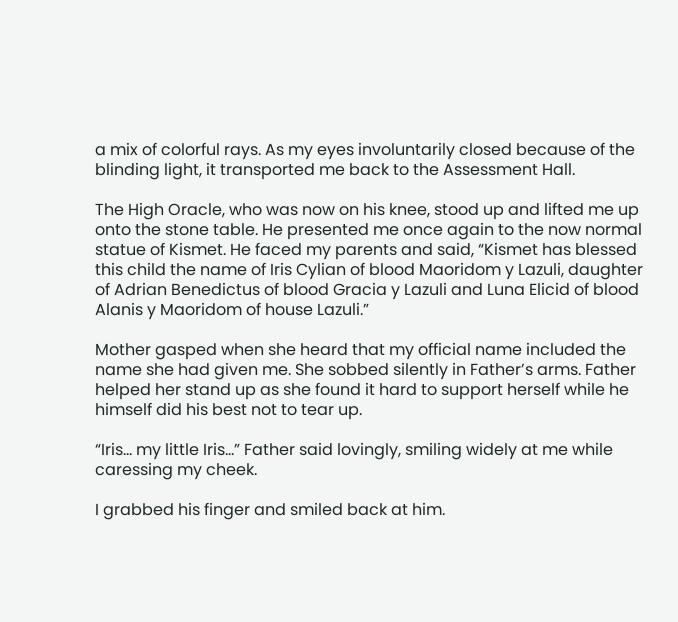a mix of colorful rays. As my eyes involuntarily closed because of the blinding light, it transported me back to the Assessment Hall.

The High Oracle, who was now on his knee, stood up and lifted me up onto the stone table. He presented me once again to the now normal statue of Kismet. He faced my parents and said, “Kismet has blessed this child the name of Iris Cylian of blood Maoridom y Lazuli, daughter of Adrian Benedictus of blood Gracia y Lazuli and Luna Elicid of blood Alanis y Maoridom of house Lazuli.”

Mother gasped when she heard that my official name included the name she had given me. She sobbed silently in Father’s arms. Father helped her stand up as she found it hard to support herself while he himself did his best not to tear up.

“Iris… my little Iris…” Father said lovingly, smiling widely at me while caressing my cheek.

I grabbed his finger and smiled back at him.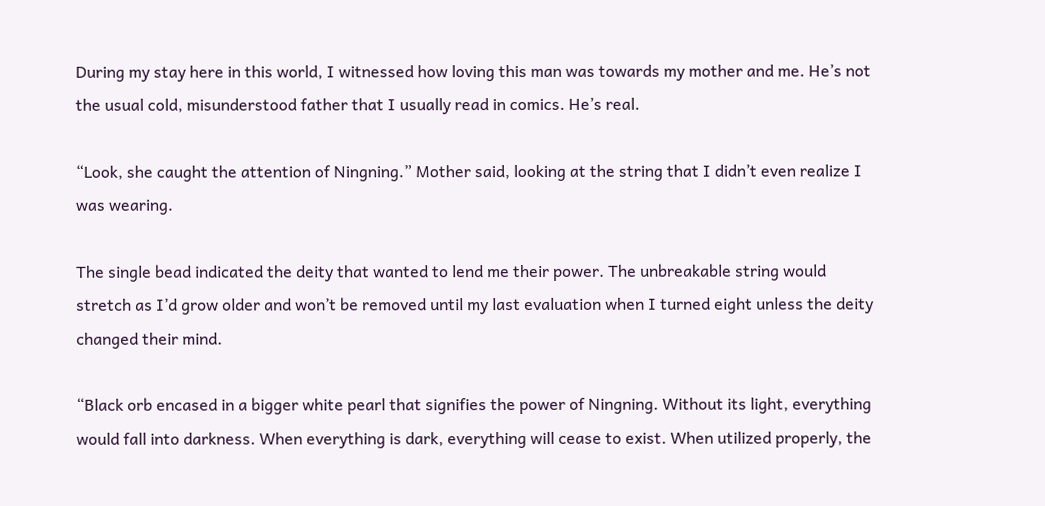During my stay here in this world, I witnessed how loving this man was towards my mother and me. He’s not the usual cold, misunderstood father that I usually read in comics. He’s real.

“Look, she caught the attention of Ningning.” Mother said, looking at the string that I didn’t even realize I was wearing.

The single bead indicated the deity that wanted to lend me their power. The unbreakable string would stretch as I’d grow older and won’t be removed until my last evaluation when I turned eight unless the deity changed their mind.

“Black orb encased in a bigger white pearl that signifies the power of Ningning. Without its light, everything would fall into darkness. When everything is dark, everything will cease to exist. When utilized properly, the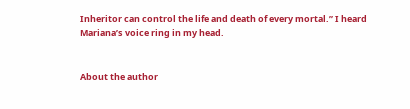Inheritor can control the life and death of every mortal.” I heard Mariana’s voice ring in my head.


About the author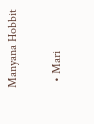Manyana Hobbit

  • Mari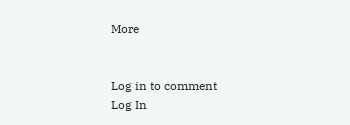More


Log in to comment
Log In